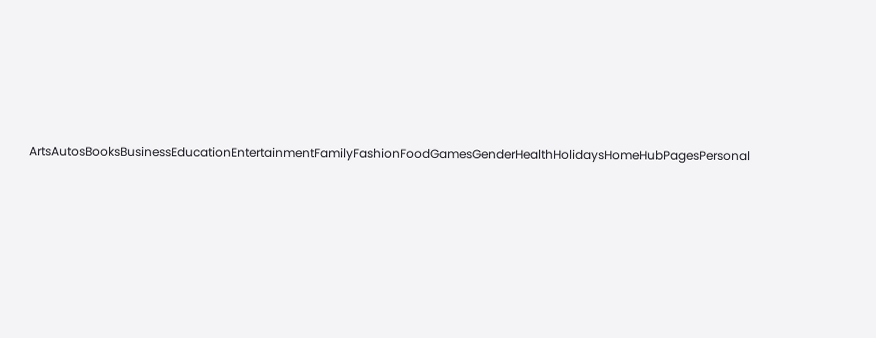ArtsAutosBooksBusinessEducationEntertainmentFamilyFashionFoodGamesGenderHealthHolidaysHomeHubPagesPersonal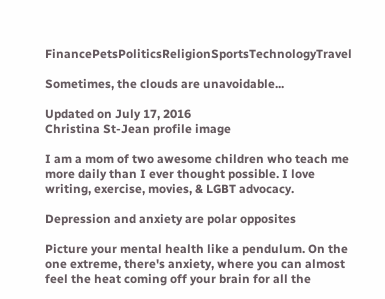FinancePetsPoliticsReligionSportsTechnologyTravel

Sometimes, the clouds are unavoidable...

Updated on July 17, 2016
Christina St-Jean profile image

I am a mom of two awesome children who teach me more daily than I ever thought possible. I love writing, exercise, movies, & LGBT advocacy.

Depression and anxiety are polar opposites

Picture your mental health like a pendulum. On the one extreme, there's anxiety, where you can almost feel the heat coming off your brain for all the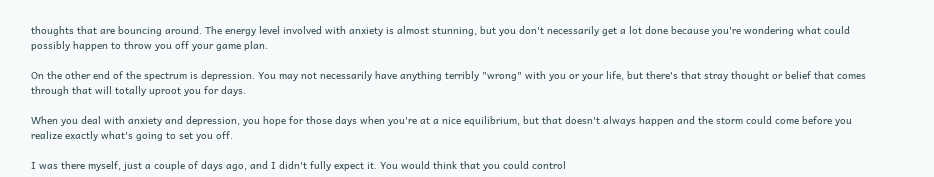thoughts that are bouncing around. The energy level involved with anxiety is almost stunning, but you don't necessarily get a lot done because you're wondering what could possibly happen to throw you off your game plan.

On the other end of the spectrum is depression. You may not necessarily have anything terribly "wrong" with you or your life, but there's that stray thought or belief that comes through that will totally uproot you for days.

When you deal with anxiety and depression, you hope for those days when you're at a nice equilibrium, but that doesn't always happen and the storm could come before you realize exactly what's going to set you off.

I was there myself, just a couple of days ago, and I didn't fully expect it. You would think that you could control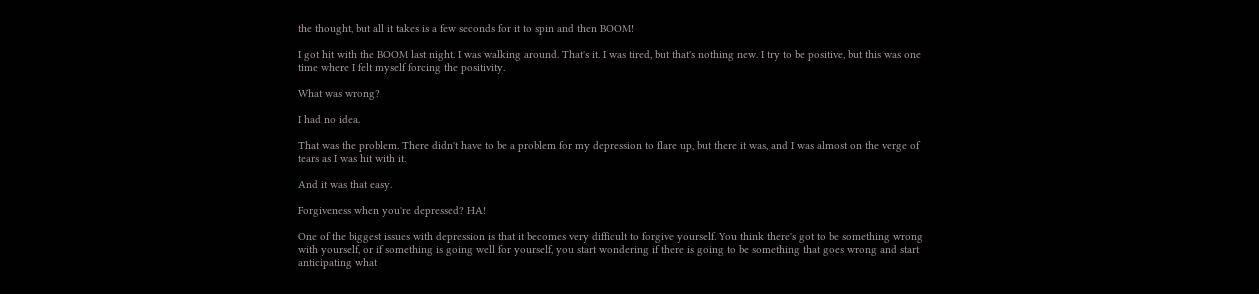the thought, but all it takes is a few seconds for it to spin and then BOOM!

I got hit with the BOOM last night. I was walking around. That's it. I was tired, but that's nothing new. I try to be positive, but this was one time where I felt myself forcing the positivity.

What was wrong?

I had no idea.

That was the problem. There didn't have to be a problem for my depression to flare up, but there it was, and I was almost on the verge of tears as I was hit with it.

And it was that easy.

Forgiveness when you're depressed? HA!

One of the biggest issues with depression is that it becomes very difficult to forgive yourself. You think there's got to be something wrong with yourself, or if something is going well for yourself, you start wondering if there is going to be something that goes wrong and start anticipating what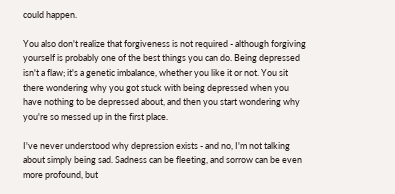could happen.

You also don't realize that forgiveness is not required - although forgiving yourself is probably one of the best things you can do. Being depressed isn't a flaw; it's a genetic imbalance, whether you like it or not. You sit there wondering why you got stuck with being depressed when you have nothing to be depressed about, and then you start wondering why you're so messed up in the first place.

I've never understood why depression exists - and no, I'm not talking about simply being sad. Sadness can be fleeting, and sorrow can be even more profound, but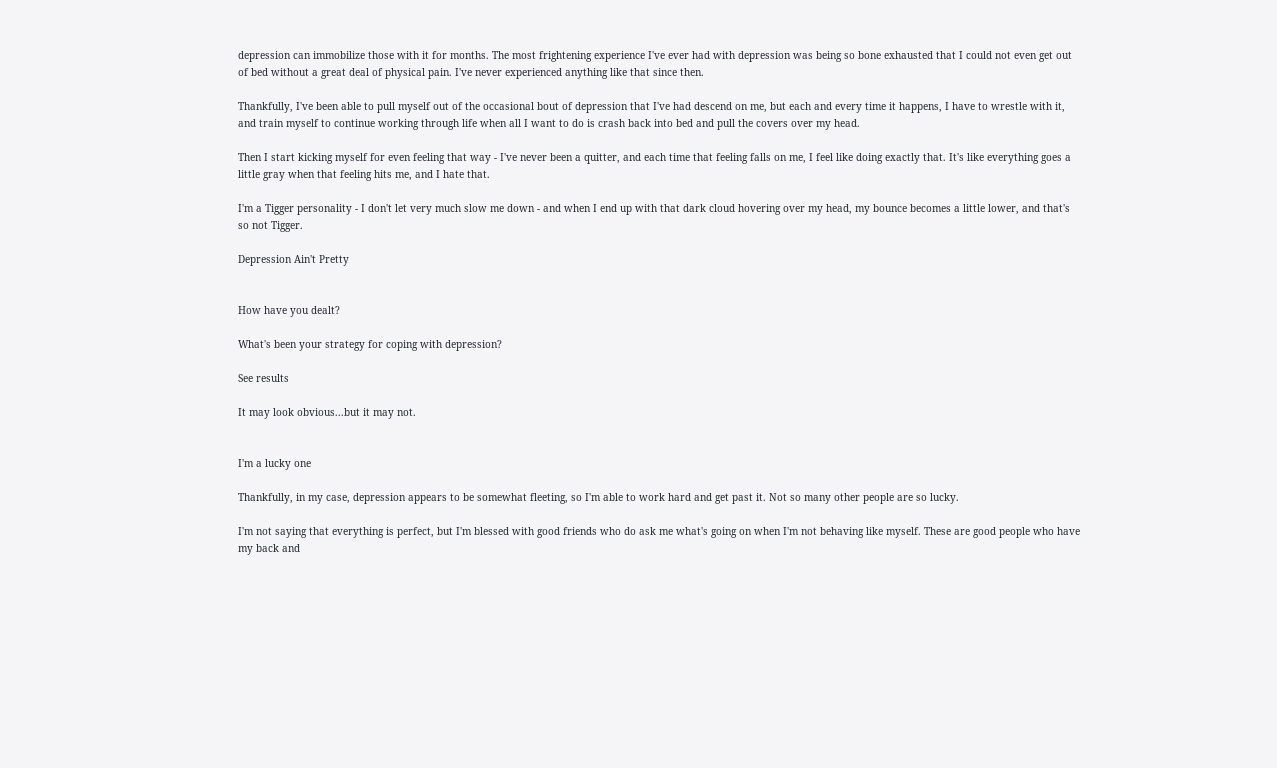depression can immobilize those with it for months. The most frightening experience I've ever had with depression was being so bone exhausted that I could not even get out of bed without a great deal of physical pain. I've never experienced anything like that since then.

Thankfully, I've been able to pull myself out of the occasional bout of depression that I've had descend on me, but each and every time it happens, I have to wrestle with it, and train myself to continue working through life when all I want to do is crash back into bed and pull the covers over my head.

Then I start kicking myself for even feeling that way - I've never been a quitter, and each time that feeling falls on me, I feel like doing exactly that. It's like everything goes a little gray when that feeling hits me, and I hate that.

I'm a Tigger personality - I don't let very much slow me down - and when I end up with that dark cloud hovering over my head, my bounce becomes a little lower, and that's so not Tigger.

Depression Ain't Pretty


How have you dealt?

What's been your strategy for coping with depression?

See results

It may look obvious...but it may not.


I'm a lucky one

Thankfully, in my case, depression appears to be somewhat fleeting, so I'm able to work hard and get past it. Not so many other people are so lucky.

I'm not saying that everything is perfect, but I'm blessed with good friends who do ask me what's going on when I'm not behaving like myself. These are good people who have my back and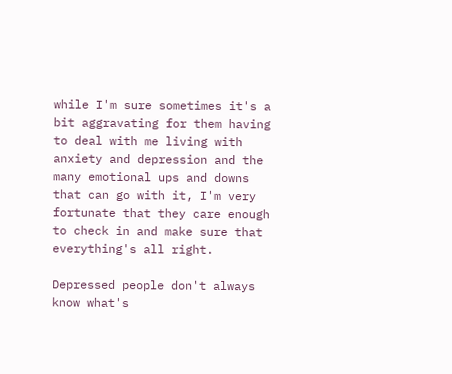while I'm sure sometimes it's a bit aggravating for them having to deal with me living with anxiety and depression and the many emotional ups and downs that can go with it, I'm very fortunate that they care enough to check in and make sure that everything's all right.

Depressed people don't always know what's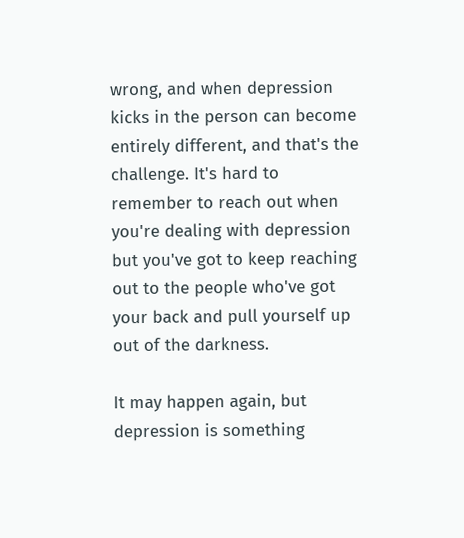wrong, and when depression kicks in the person can become entirely different, and that's the challenge. It's hard to remember to reach out when you're dealing with depression but you've got to keep reaching out to the people who've got your back and pull yourself up out of the darkness.

It may happen again, but depression is something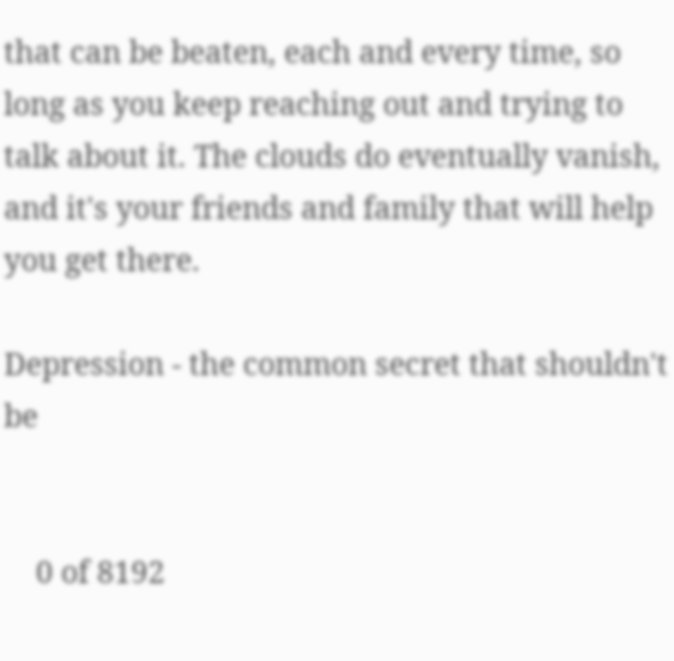that can be beaten, each and every time, so long as you keep reaching out and trying to talk about it. The clouds do eventually vanish, and it's your friends and family that will help you get there.

Depression - the common secret that shouldn't be


    0 of 8192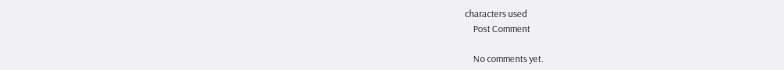characters used
    Post Comment

    No comments yet.